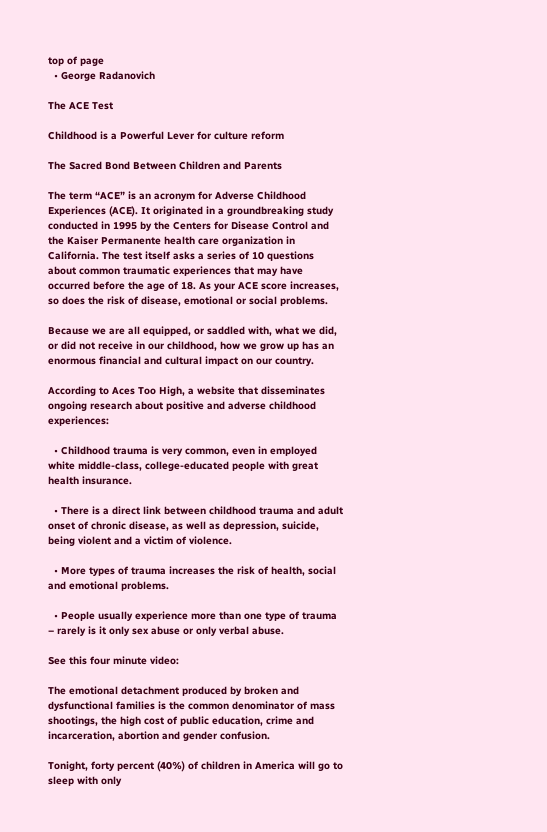top of page
  • George Radanovich

The ACE Test

Childhood is a Powerful Lever for culture reform

The Sacred Bond Between Children and Parents

The term “ACE” is an acronym for Adverse Childhood Experiences (ACE). It originated in a groundbreaking study conducted in 1995 by the Centers for Disease Control and the Kaiser Permanente health care organization in California. The test itself asks a series of 10 questions about common traumatic experiences that may have occurred before the age of 18. As your ACE score increases, so does the risk of disease, emotional or social problems.

Because we are all equipped, or saddled with, what we did, or did not receive in our childhood, how we grow up has an enormous financial and cultural impact on our country.

According to Aces Too High, a website that disseminates ongoing research about positive and adverse childhood experiences:

  • Childhood trauma is very common, even in employed white middle-class, college-educated people with great health insurance.

  • There is a direct link between childhood trauma and adult onset of chronic disease, as well as depression, suicide, being violent and a victim of violence.

  • More types of trauma increases the risk of health, social and emotional problems.

  • People usually experience more than one type of trauma – rarely is it only sex abuse or only verbal abuse.

See this four minute video:

The emotional detachment produced by broken and dysfunctional families is the common denominator of mass shootings, the high cost of public education, crime and incarceration, abortion and gender confusion.

Tonight, forty percent (40%) of children in America will go to sleep with only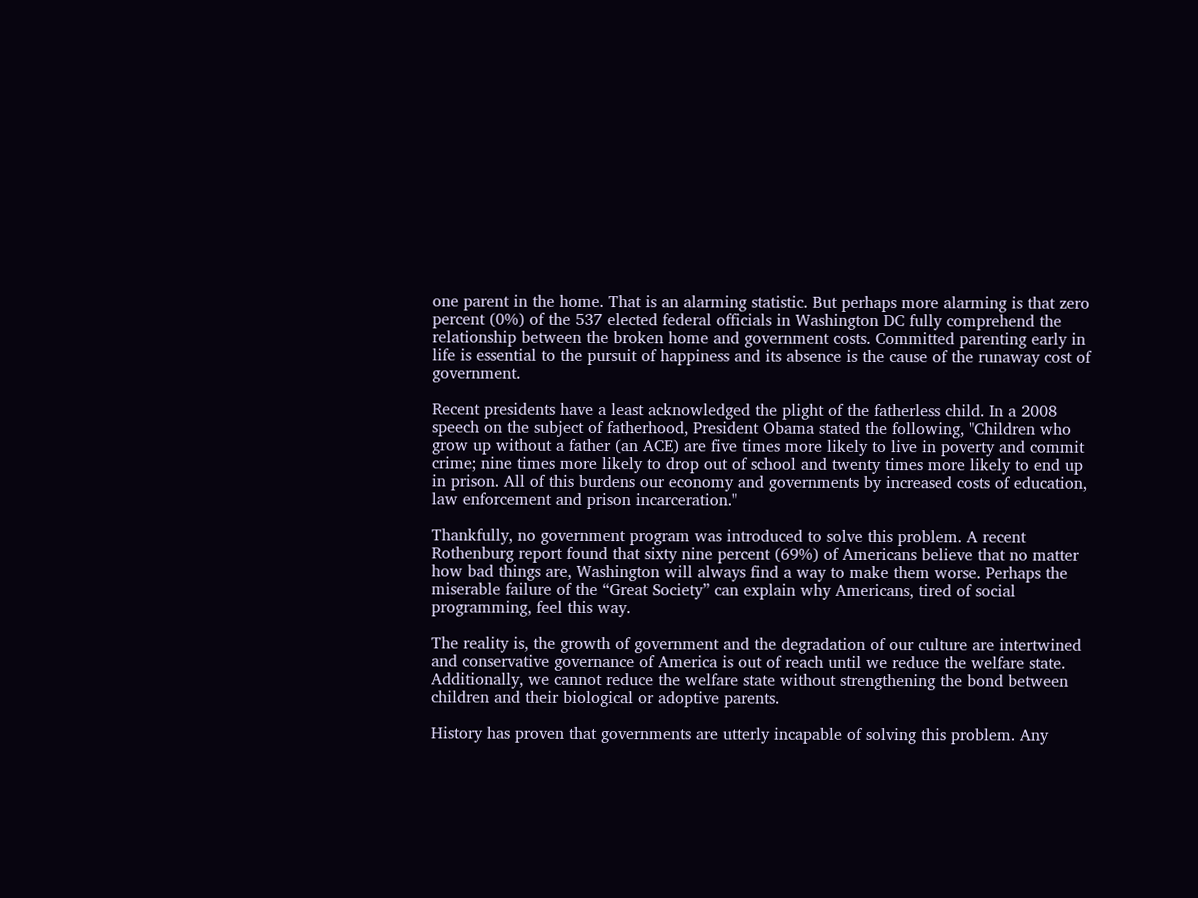one parent in the home. That is an alarming statistic. But perhaps more alarming is that zero percent (0%) of the 537 elected federal officials in Washington DC fully comprehend the relationship between the broken home and government costs. Committed parenting early in life is essential to the pursuit of happiness and its absence is the cause of the runaway cost of government.

Recent presidents have a least acknowledged the plight of the fatherless child. In a 2008 speech on the subject of fatherhood, President Obama stated the following, "Children who grow up without a father (an ACE) are five times more likely to live in poverty and commit crime; nine times more likely to drop out of school and twenty times more likely to end up in prison. All of this burdens our economy and governments by increased costs of education, law enforcement and prison incarceration."

Thankfully, no government program was introduced to solve this problem. A recent Rothenburg report found that sixty nine percent (69%) of Americans believe that no matter how bad things are, Washington will always find a way to make them worse. Perhaps the miserable failure of the “Great Society” can explain why Americans, tired of social programming, feel this way.

The reality is, the growth of government and the degradation of our culture are intertwined and conservative governance of America is out of reach until we reduce the welfare state. Additionally, we cannot reduce the welfare state without strengthening the bond between children and their biological or adoptive parents.

History has proven that governments are utterly incapable of solving this problem. Any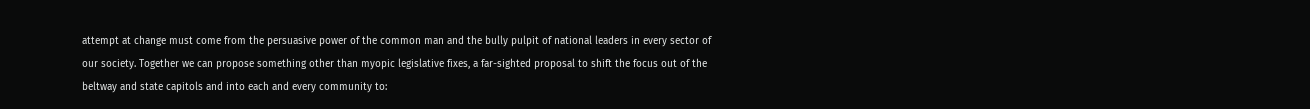attempt at change must come from the persuasive power of the common man and the bully pulpit of national leaders in every sector of our society. Together we can propose something other than myopic legislative fixes, a far-sighted proposal to shift the focus out of the beltway and state capitols and into each and every community to: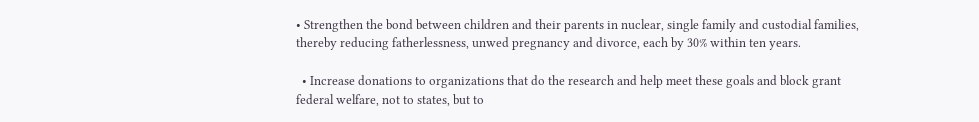• Strengthen the bond between children and their parents in nuclear, single family and custodial families, thereby reducing fatherlessness, unwed pregnancy and divorce, each by 30% within ten years.

  • Increase donations to organizations that do the research and help meet these goals and block grant federal welfare, not to states, but to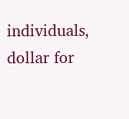individuals, dollar for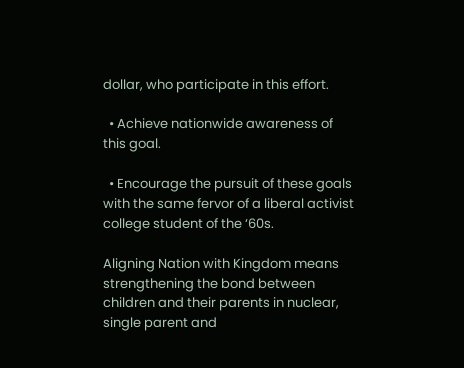dollar, who participate in this effort.

  • Achieve nationwide awareness of this goal.

  • Encourage the pursuit of these goals with the same fervor of a liberal activist college student of the ‘60s.

Aligning Nation with Kingdom means strengthening the bond between children and their parents in nuclear, single parent and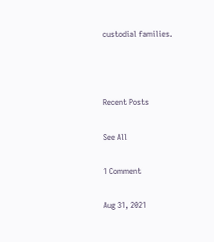custodial families.



Recent Posts

See All

1 Comment

Aug 31, 2021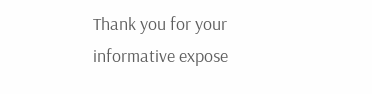Thank you for your informative expose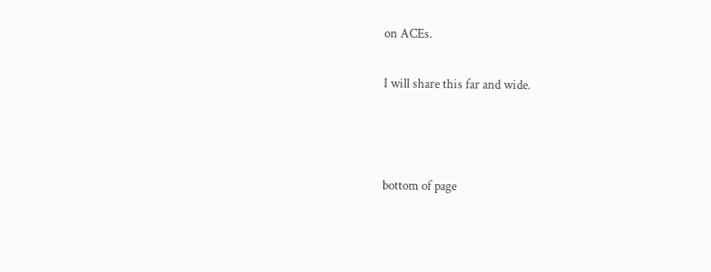on ACEs.

I will share this far and wide.



bottom of page